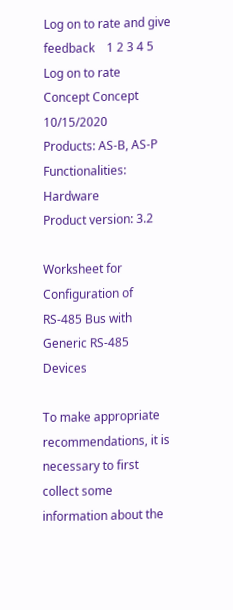Log on to rate and give feedback    1 2 3 4 5 Log on to rate
Concept Concept 10/15/2020
Products: AS-B, AS-P
Functionalities: Hardware
Product version: 3.2

Worksheet for Configuration of RS-485 Bus with Generic RS-485 Devices

To make appropriate recommendations, it is necessary to first collect some information about the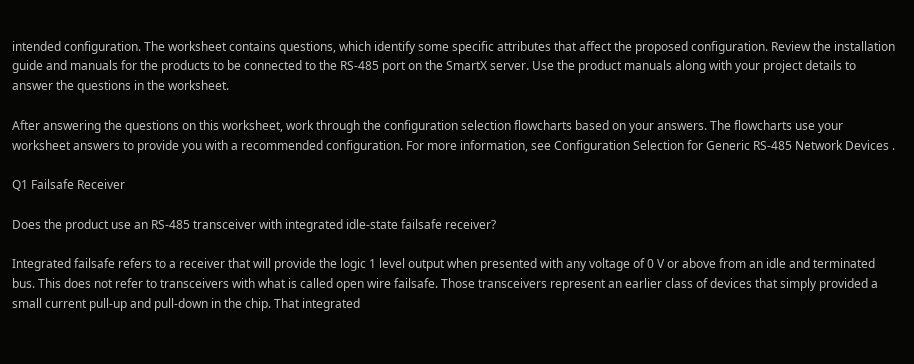intended configuration. The worksheet contains questions, which identify some specific attributes that affect the proposed configuration. Review the installation guide and manuals for the products to be connected to the RS-485 port on the SmartX server. Use the product manuals along with your project details to answer the questions in the worksheet.

After answering the questions on this worksheet, work through the configuration selection flowcharts based on your answers. The flowcharts use your worksheet answers to provide you with a recommended configuration. For more information, see Configuration Selection for Generic RS-485 Network Devices .

Q1 Failsafe Receiver

Does the product use an RS-485 transceiver with integrated idle-state failsafe receiver?

Integrated failsafe refers to a receiver that will provide the logic 1 level output when presented with any voltage of 0 V or above from an idle and terminated bus. This does not refer to transceivers with what is called open wire failsafe. Those transceivers represent an earlier class of devices that simply provided a small current pull-up and pull-down in the chip. That integrated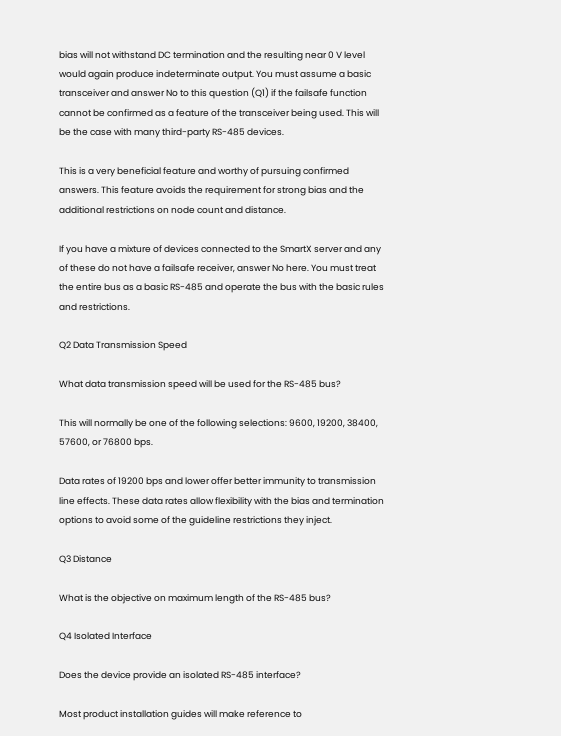bias will not withstand DC termination and the resulting near 0 V level would again produce indeterminate output. You must assume a basic transceiver and answer No to this question (Q1) if the failsafe function cannot be confirmed as a feature of the transceiver being used. This will be the case with many third-party RS-485 devices.

This is a very beneficial feature and worthy of pursuing confirmed answers. This feature avoids the requirement for strong bias and the additional restrictions on node count and distance.

If you have a mixture of devices connected to the SmartX server and any of these do not have a failsafe receiver, answer No here. You must treat the entire bus as a basic RS-485 and operate the bus with the basic rules and restrictions.

Q2 Data Transmission Speed

What data transmission speed will be used for the RS-485 bus?

This will normally be one of the following selections: 9600, 19200, 38400, 57600, or 76800 bps.

Data rates of 19200 bps and lower offer better immunity to transmission line effects. These data rates allow flexibility with the bias and termination options to avoid some of the guideline restrictions they inject.

Q3 Distance

What is the objective on maximum length of the RS-485 bus?

Q4 Isolated Interface

Does the device provide an isolated RS-485 interface?

Most product installation guides will make reference to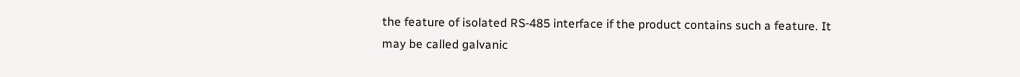the feature of isolated RS-485 interface if the product contains such a feature. It may be called galvanic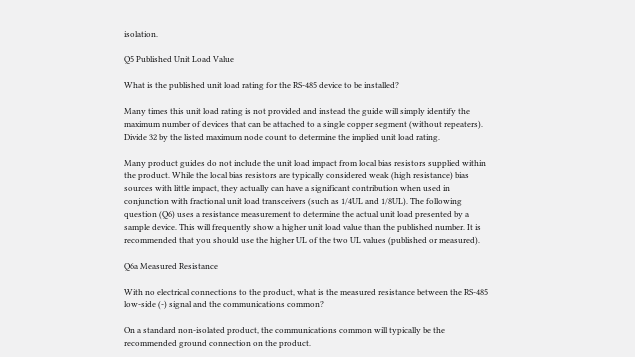isolation.

Q5 Published Unit Load Value

What is the published unit load rating for the RS-485 device to be installed?

Many times this unit load rating is not provided and instead the guide will simply identify the maximum number of devices that can be attached to a single copper segment (without repeaters). Divide 32 by the listed maximum node count to determine the implied unit load rating.

Many product guides do not include the unit load impact from local bias resistors supplied within the product. While the local bias resistors are typically considered weak (high resistance) bias sources with little impact, they actually can have a significant contribution when used in conjunction with fractional unit load transceivers (such as 1/4UL and 1/8UL). The following question (Q6) uses a resistance measurement to determine the actual unit load presented by a sample device. This will frequently show a higher unit load value than the published number. It is recommended that you should use the higher UL of the two UL values (published or measured).

Q6a Measured Resistance

With no electrical connections to the product, what is the measured resistance between the RS-485 low-side (-) signal and the communications common?

On a standard non-isolated product, the communications common will typically be the recommended ground connection on the product.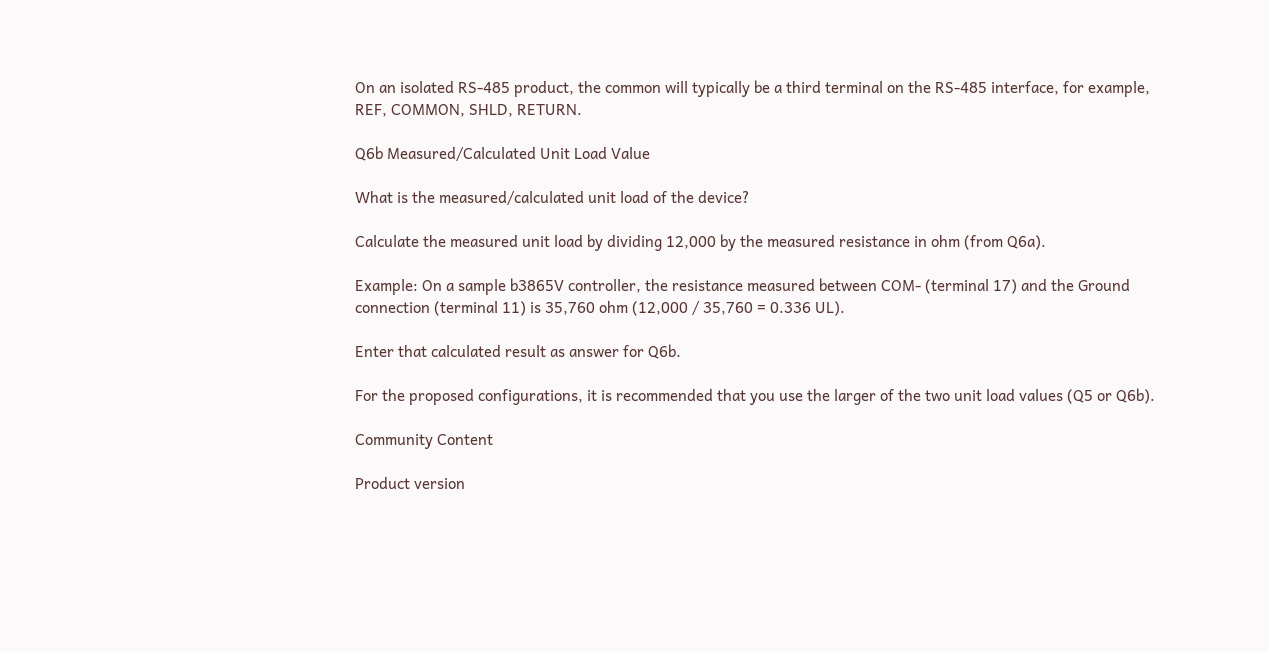On an isolated RS-485 product, the common will typically be a third terminal on the RS-485 interface, for example, REF, COMMON, SHLD, RETURN.

Q6b Measured/Calculated Unit Load Value

What is the measured/calculated unit load of the device?

Calculate the measured unit load by dividing 12,000 by the measured resistance in ohm (from Q6a).

Example: On a sample b3865V controller, the resistance measured between COM- (terminal 17) and the Ground connection (terminal 11) is 35,760 ohm (12,000 / 35,760 = 0.336 UL).

Enter that calculated result as answer for Q6b.

For the proposed configurations, it is recommended that you use the larger of the two unit load values (Q5 or Q6b).

Community Content

Product version